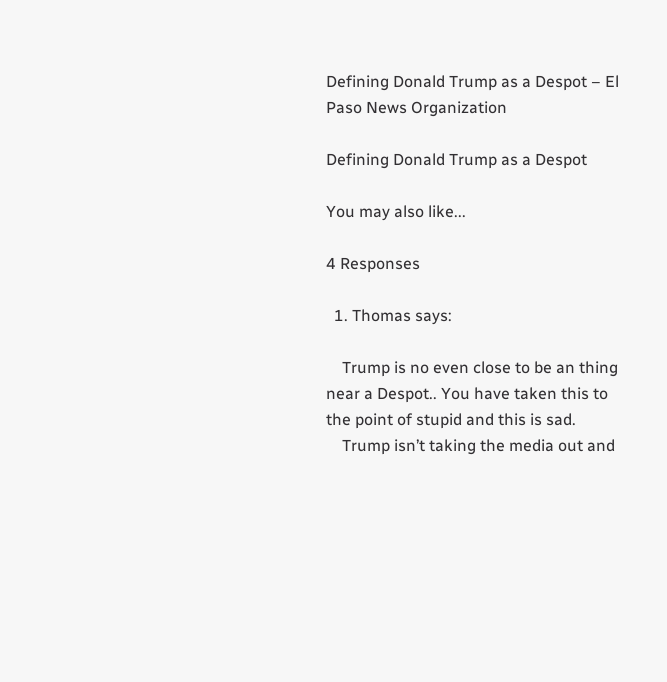Defining Donald Trump as a Despot – El Paso News Organization

Defining Donald Trump as a Despot

You may also like...

4 Responses

  1. Thomas says:

    Trump is no even close to be an thing near a Despot.. You have taken this to the point of stupid and this is sad.
    Trump isn’t taking the media out and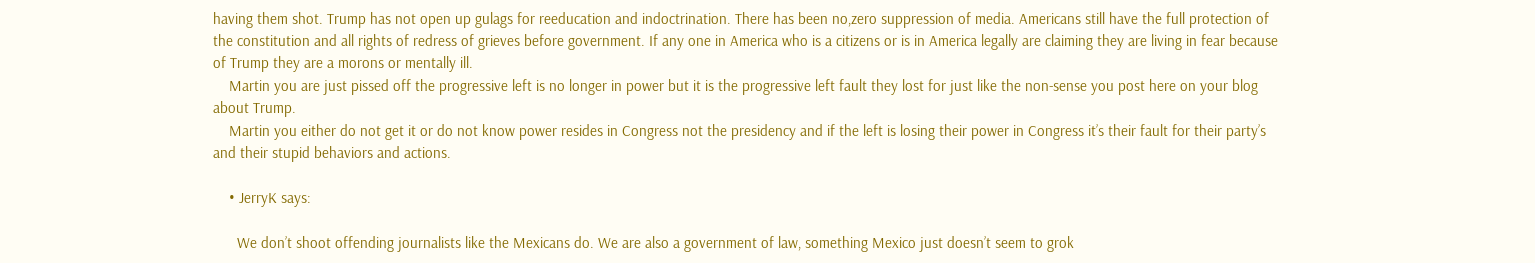having them shot. Trump has not open up gulags for reeducation and indoctrination. There has been no,zero suppression of media. Americans still have the full protection of the constitution and all rights of redress of grieves before government. If any one in America who is a citizens or is in America legally are claiming they are living in fear because of Trump they are a morons or mentally ill.
    Martin you are just pissed off the progressive left is no longer in power but it is the progressive left fault they lost for just like the non-sense you post here on your blog about Trump.
    Martin you either do not get it or do not know power resides in Congress not the presidency and if the left is losing their power in Congress it’s their fault for their party’s and their stupid behaviors and actions.

    • JerryK says:

      We don’t shoot offending journalists like the Mexicans do. We are also a government of law, something Mexico just doesn’t seem to grok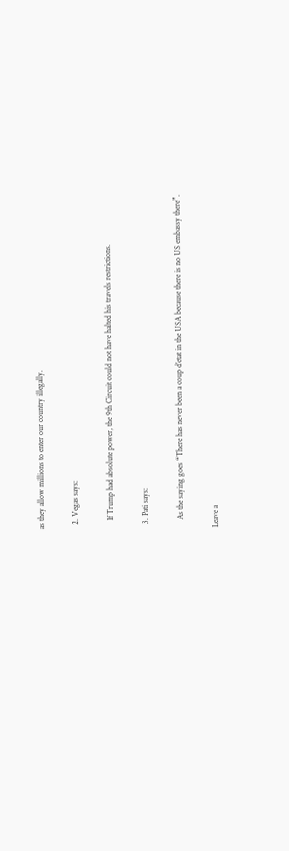as they allow millions to enter our country illegally.

  2. Vegas says:

    If Trump had absolute power, the 9th Circuit could not have halted his travels restrictions.

  3. Pati says:

    As the saying goes “There has never been a coup d’etat in the USA because there is no US embassy there”.

Leave a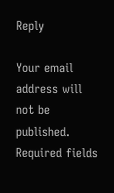Reply

Your email address will not be published. Required fields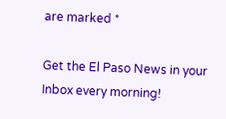are marked *

Get the El Paso News in your Inbox every morning!